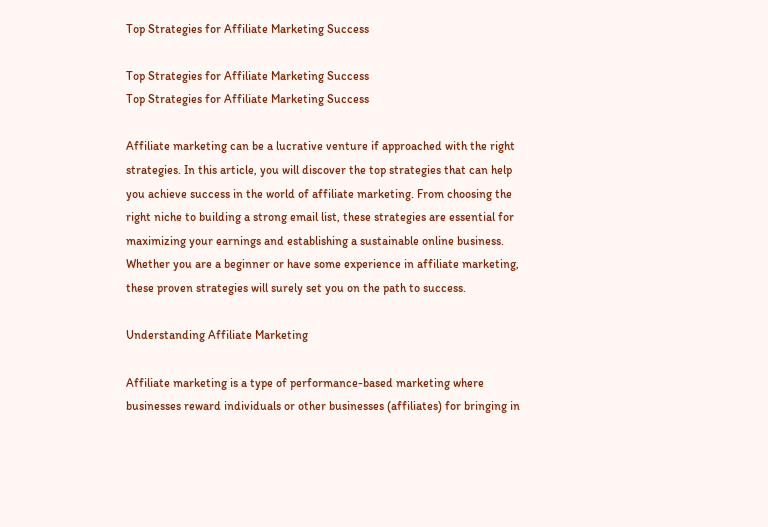Top Strategies for Affiliate Marketing Success

Top Strategies for Affiliate Marketing Success
Top Strategies for Affiliate Marketing Success

Affiliate marketing can be a lucrative venture if approached with the right strategies. In this article, you will discover the top strategies that can help you achieve success in the world of affiliate marketing. From choosing the right niche to building a strong email list, these strategies are essential for maximizing your earnings and establishing a sustainable online business. Whether you are a beginner or have some experience in affiliate marketing, these proven strategies will surely set you on the path to success.

Understanding Affiliate Marketing

Affiliate marketing is a type of performance-based marketing where businesses reward individuals or other businesses (affiliates) for bringing in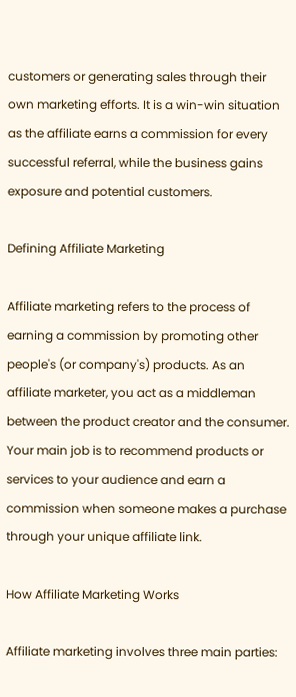customers or generating sales through their own marketing efforts. It is a win-win situation as the affiliate earns a commission for every successful referral, while the business gains exposure and potential customers.

Defining Affiliate Marketing

Affiliate marketing refers to the process of earning a commission by promoting other people's (or company's) products. As an affiliate marketer, you act as a middleman between the product creator and the consumer. Your main job is to recommend products or services to your audience and earn a commission when someone makes a purchase through your unique affiliate link.

How Affiliate Marketing Works

Affiliate marketing involves three main parties: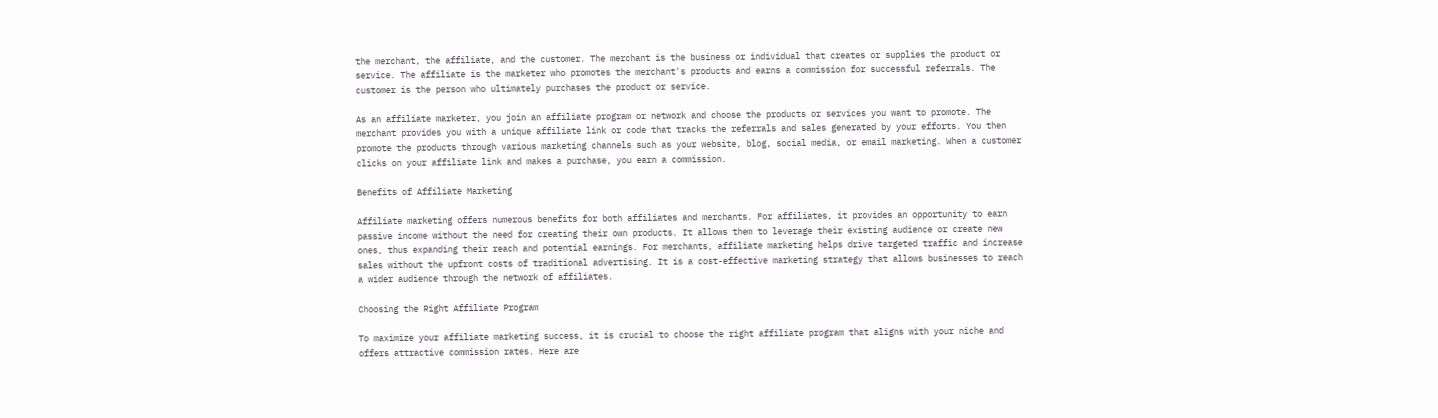the merchant, the affiliate, and the customer. The merchant is the business or individual that creates or supplies the product or service. The affiliate is the marketer who promotes the merchant's products and earns a commission for successful referrals. The customer is the person who ultimately purchases the product or service.

As an affiliate marketer, you join an affiliate program or network and choose the products or services you want to promote. The merchant provides you with a unique affiliate link or code that tracks the referrals and sales generated by your efforts. You then promote the products through various marketing channels such as your website, blog, social media, or email marketing. When a customer clicks on your affiliate link and makes a purchase, you earn a commission.

Benefits of Affiliate Marketing

Affiliate marketing offers numerous benefits for both affiliates and merchants. For affiliates, it provides an opportunity to earn passive income without the need for creating their own products. It allows them to leverage their existing audience or create new ones, thus expanding their reach and potential earnings. For merchants, affiliate marketing helps drive targeted traffic and increase sales without the upfront costs of traditional advertising. It is a cost-effective marketing strategy that allows businesses to reach a wider audience through the network of affiliates.

Choosing the Right Affiliate Program

To maximize your affiliate marketing success, it is crucial to choose the right affiliate program that aligns with your niche and offers attractive commission rates. Here are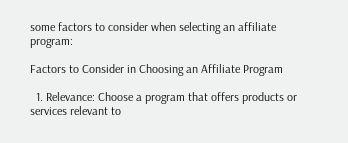some factors to consider when selecting an affiliate program:

Factors to Consider in Choosing an Affiliate Program

  1. Relevance: Choose a program that offers products or services relevant to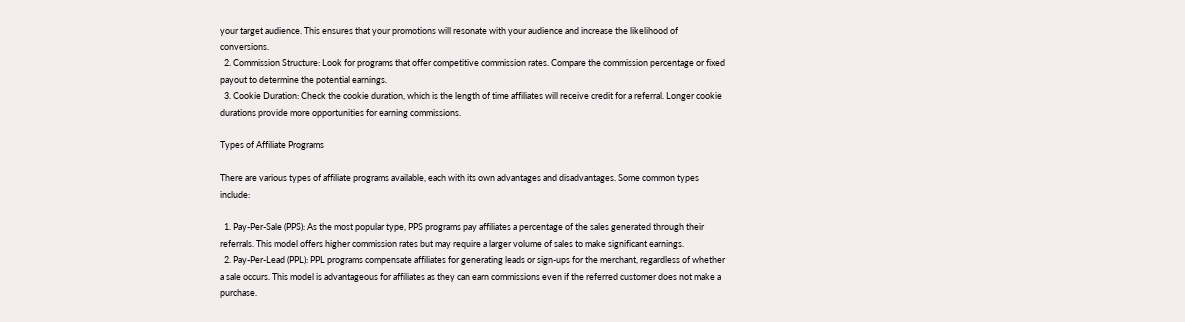your target audience. This ensures that your promotions will resonate with your audience and increase the likelihood of conversions.
  2. Commission Structure: Look for programs that offer competitive commission rates. Compare the commission percentage or fixed payout to determine the potential earnings.
  3. Cookie Duration: Check the cookie duration, which is the length of time affiliates will receive credit for a referral. Longer cookie durations provide more opportunities for earning commissions.

Types of Affiliate Programs

There are various types of affiliate programs available, each with its own advantages and disadvantages. Some common types include:

  1. Pay-Per-Sale (PPS): As the most popular type, PPS programs pay affiliates a percentage of the sales generated through their referrals. This model offers higher commission rates but may require a larger volume of sales to make significant earnings.
  2. Pay-Per-Lead (PPL): PPL programs compensate affiliates for generating leads or sign-ups for the merchant, regardless of whether a sale occurs. This model is advantageous for affiliates as they can earn commissions even if the referred customer does not make a purchase.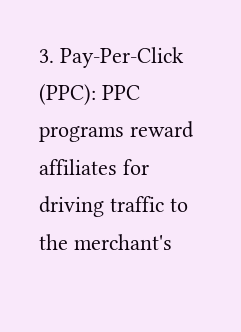3. Pay-Per-Click (PPC): PPC programs reward affiliates for driving traffic to the merchant's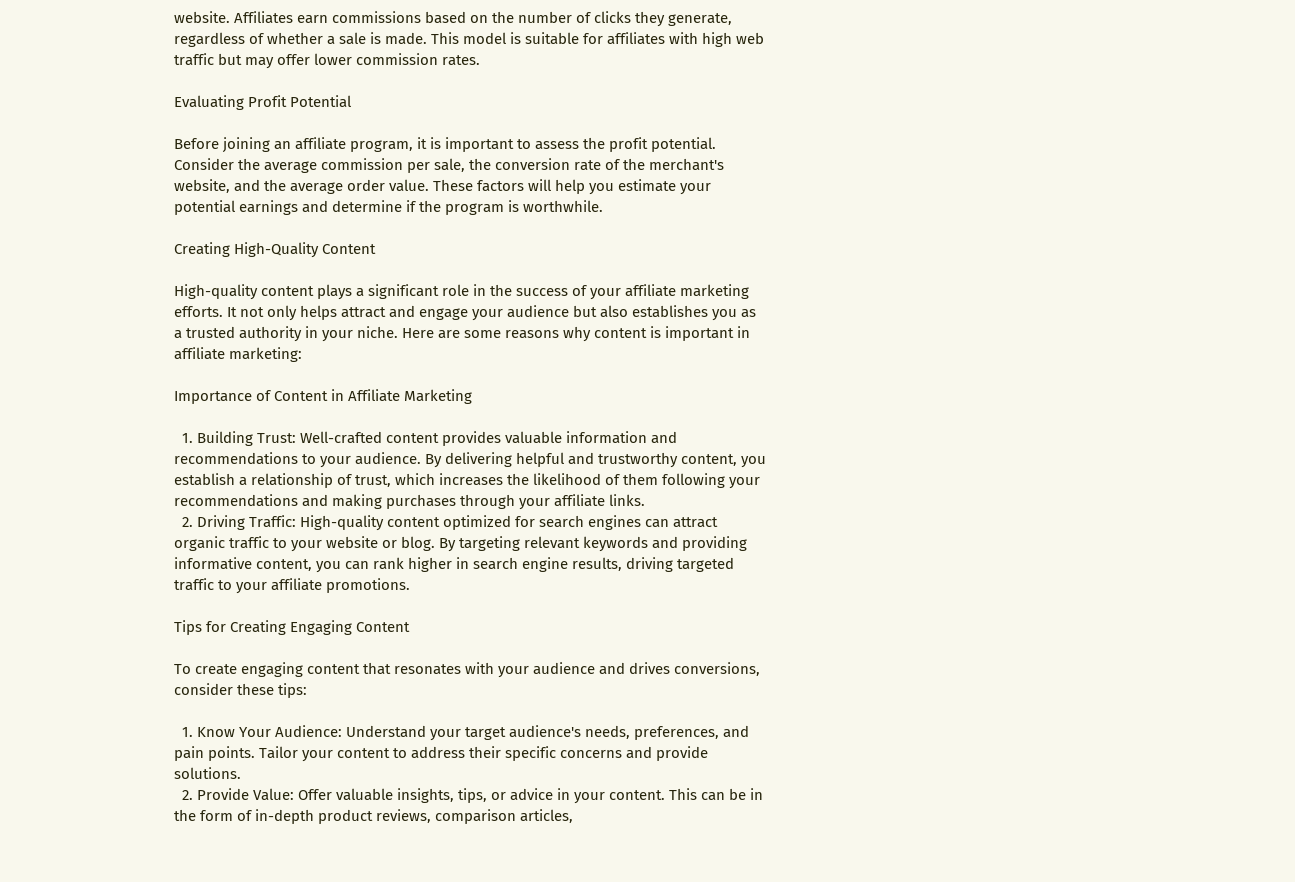website. Affiliates earn commissions based on the number of clicks they generate, regardless of whether a sale is made. This model is suitable for affiliates with high web traffic but may offer lower commission rates.

Evaluating Profit Potential

Before joining an affiliate program, it is important to assess the profit potential. Consider the average commission per sale, the conversion rate of the merchant's website, and the average order value. These factors will help you estimate your potential earnings and determine if the program is worthwhile.

Creating High-Quality Content

High-quality content plays a significant role in the success of your affiliate marketing efforts. It not only helps attract and engage your audience but also establishes you as a trusted authority in your niche. Here are some reasons why content is important in affiliate marketing:

Importance of Content in Affiliate Marketing

  1. Building Trust: Well-crafted content provides valuable information and recommendations to your audience. By delivering helpful and trustworthy content, you establish a relationship of trust, which increases the likelihood of them following your recommendations and making purchases through your affiliate links.
  2. Driving Traffic: High-quality content optimized for search engines can attract organic traffic to your website or blog. By targeting relevant keywords and providing informative content, you can rank higher in search engine results, driving targeted traffic to your affiliate promotions.

Tips for Creating Engaging Content

To create engaging content that resonates with your audience and drives conversions, consider these tips:

  1. Know Your Audience: Understand your target audience's needs, preferences, and pain points. Tailor your content to address their specific concerns and provide solutions.
  2. Provide Value: Offer valuable insights, tips, or advice in your content. This can be in the form of in-depth product reviews, comparison articles,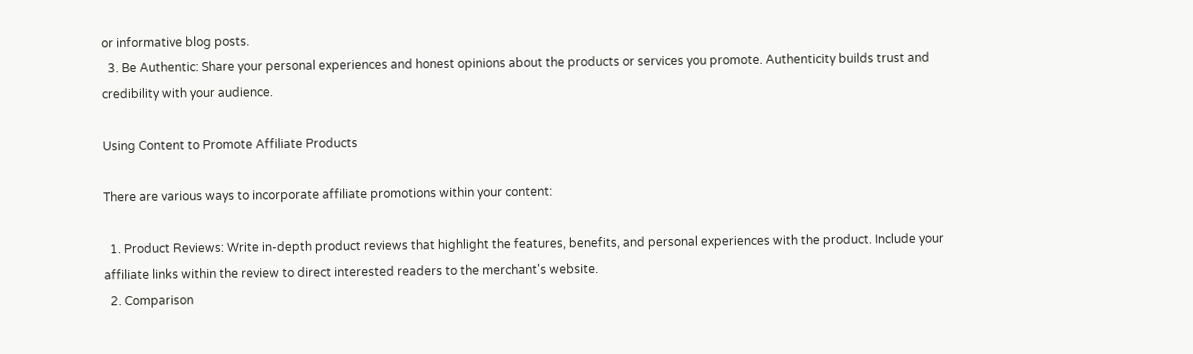or informative blog posts.
  3. Be Authentic: Share your personal experiences and honest opinions about the products or services you promote. Authenticity builds trust and credibility with your audience.

Using Content to Promote Affiliate Products

There are various ways to incorporate affiliate promotions within your content:

  1. Product Reviews: Write in-depth product reviews that highlight the features, benefits, and personal experiences with the product. Include your affiliate links within the review to direct interested readers to the merchant's website.
  2. Comparison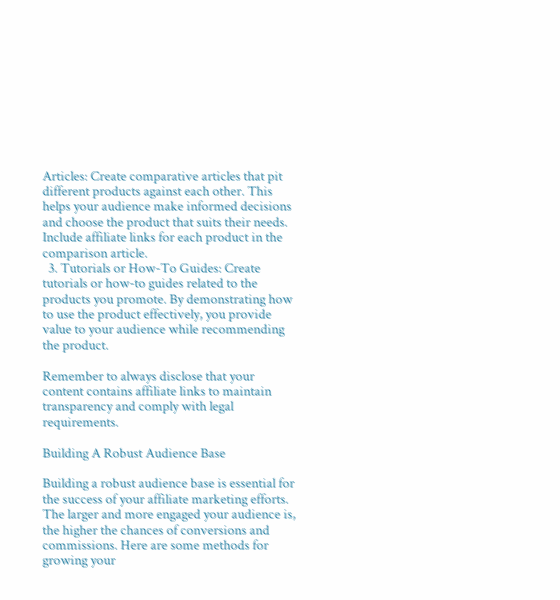Articles: Create comparative articles that pit different products against each other. This helps your audience make informed decisions and choose the product that suits their needs. Include affiliate links for each product in the comparison article.
  3. Tutorials or How-To Guides: Create tutorials or how-to guides related to the products you promote. By demonstrating how to use the product effectively, you provide value to your audience while recommending the product.

Remember to always disclose that your content contains affiliate links to maintain transparency and comply with legal requirements.

Building A Robust Audience Base

Building a robust audience base is essential for the success of your affiliate marketing efforts. The larger and more engaged your audience is, the higher the chances of conversions and commissions. Here are some methods for growing your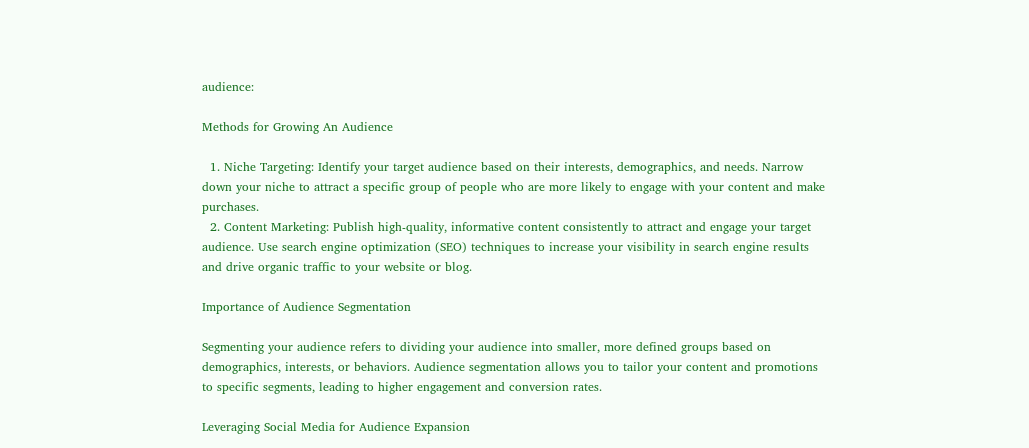audience:

Methods for Growing An Audience

  1. Niche Targeting: Identify your target audience based on their interests, demographics, and needs. Narrow down your niche to attract a specific group of people who are more likely to engage with your content and make purchases.
  2. Content Marketing: Publish high-quality, informative content consistently to attract and engage your target audience. Use search engine optimization (SEO) techniques to increase your visibility in search engine results and drive organic traffic to your website or blog.

Importance of Audience Segmentation

Segmenting your audience refers to dividing your audience into smaller, more defined groups based on demographics, interests, or behaviors. Audience segmentation allows you to tailor your content and promotions to specific segments, leading to higher engagement and conversion rates.

Leveraging Social Media for Audience Expansion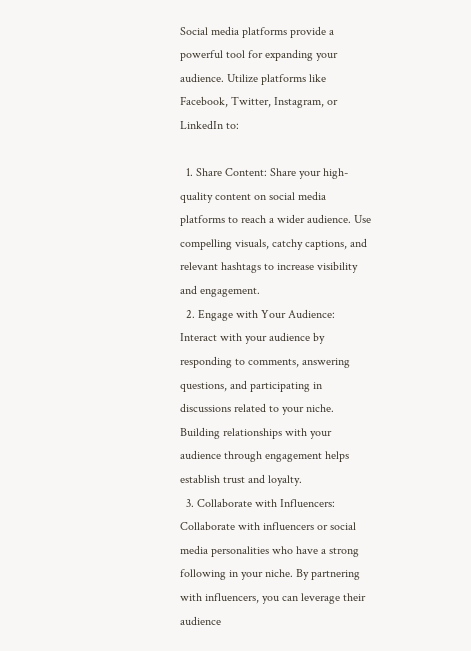Social media platforms provide a powerful tool for expanding your audience. Utilize platforms like Facebook, Twitter, Instagram, or LinkedIn to:

  1. Share Content: Share your high-quality content on social media platforms to reach a wider audience. Use compelling visuals, catchy captions, and relevant hashtags to increase visibility and engagement.
  2. Engage with Your Audience: Interact with your audience by responding to comments, answering questions, and participating in discussions related to your niche. Building relationships with your audience through engagement helps establish trust and loyalty.
  3. Collaborate with Influencers: Collaborate with influencers or social media personalities who have a strong following in your niche. By partnering with influencers, you can leverage their audience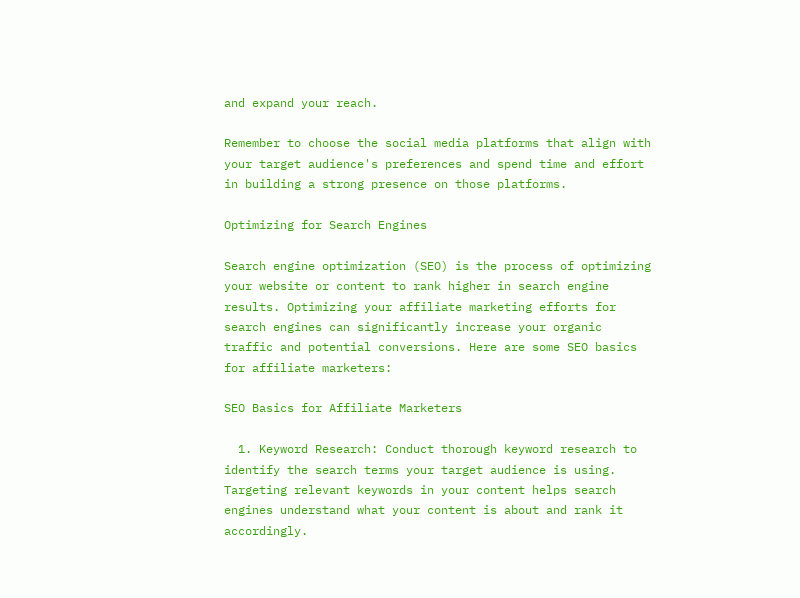and expand your reach.

Remember to choose the social media platforms that align with your target audience's preferences and spend time and effort in building a strong presence on those platforms.

Optimizing for Search Engines

Search engine optimization (SEO) is the process of optimizing your website or content to rank higher in search engine results. Optimizing your affiliate marketing efforts for search engines can significantly increase your organic traffic and potential conversions. Here are some SEO basics for affiliate marketers:

SEO Basics for Affiliate Marketers

  1. Keyword Research: Conduct thorough keyword research to identify the search terms your target audience is using. Targeting relevant keywords in your content helps search engines understand what your content is about and rank it accordingly.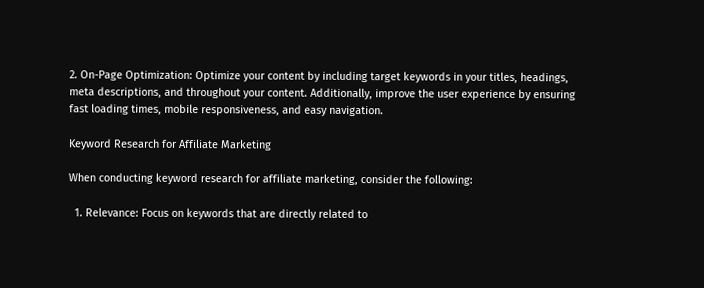2. On-Page Optimization: Optimize your content by including target keywords in your titles, headings, meta descriptions, and throughout your content. Additionally, improve the user experience by ensuring fast loading times, mobile responsiveness, and easy navigation.

Keyword Research for Affiliate Marketing

When conducting keyword research for affiliate marketing, consider the following:

  1. Relevance: Focus on keywords that are directly related to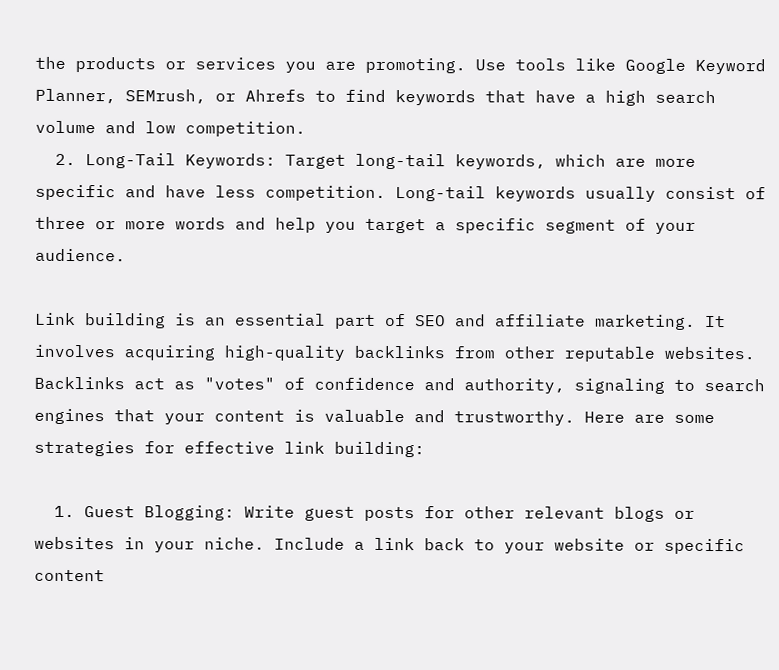the products or services you are promoting. Use tools like Google Keyword Planner, SEMrush, or Ahrefs to find keywords that have a high search volume and low competition.
  2. Long-Tail Keywords: Target long-tail keywords, which are more specific and have less competition. Long-tail keywords usually consist of three or more words and help you target a specific segment of your audience.

Link building is an essential part of SEO and affiliate marketing. It involves acquiring high-quality backlinks from other reputable websites. Backlinks act as "votes" of confidence and authority, signaling to search engines that your content is valuable and trustworthy. Here are some strategies for effective link building:

  1. Guest Blogging: Write guest posts for other relevant blogs or websites in your niche. Include a link back to your website or specific content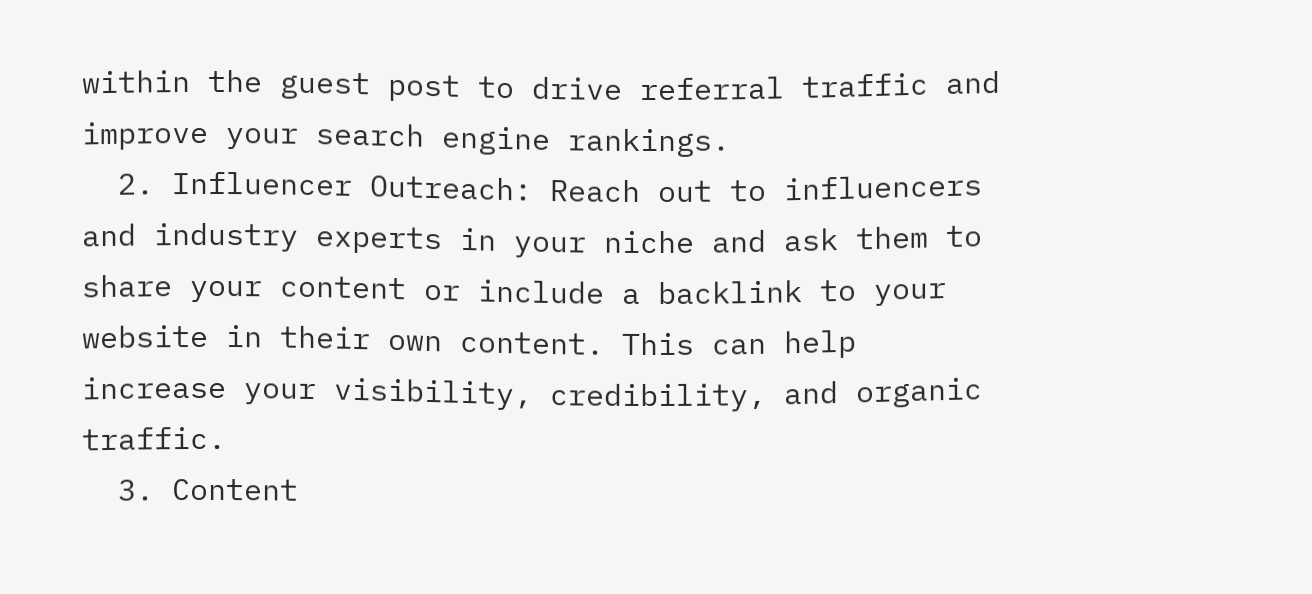within the guest post to drive referral traffic and improve your search engine rankings.
  2. Influencer Outreach: Reach out to influencers and industry experts in your niche and ask them to share your content or include a backlink to your website in their own content. This can help increase your visibility, credibility, and organic traffic.
  3. Content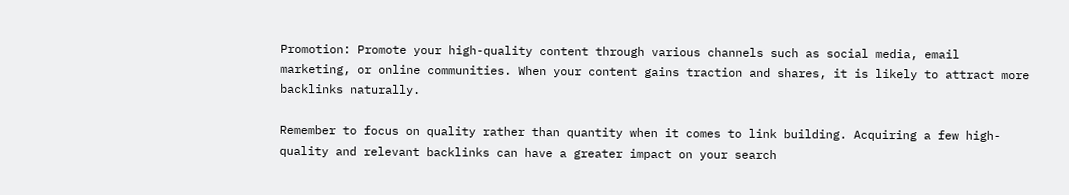Promotion: Promote your high-quality content through various channels such as social media, email marketing, or online communities. When your content gains traction and shares, it is likely to attract more backlinks naturally.

Remember to focus on quality rather than quantity when it comes to link building. Acquiring a few high-quality and relevant backlinks can have a greater impact on your search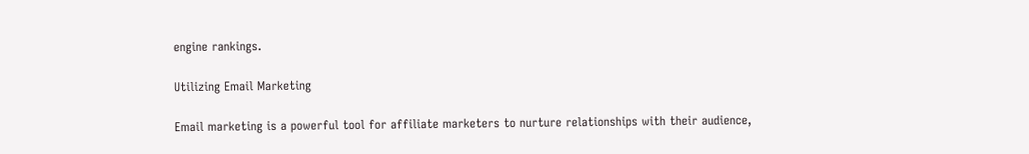engine rankings.

Utilizing Email Marketing

Email marketing is a powerful tool for affiliate marketers to nurture relationships with their audience,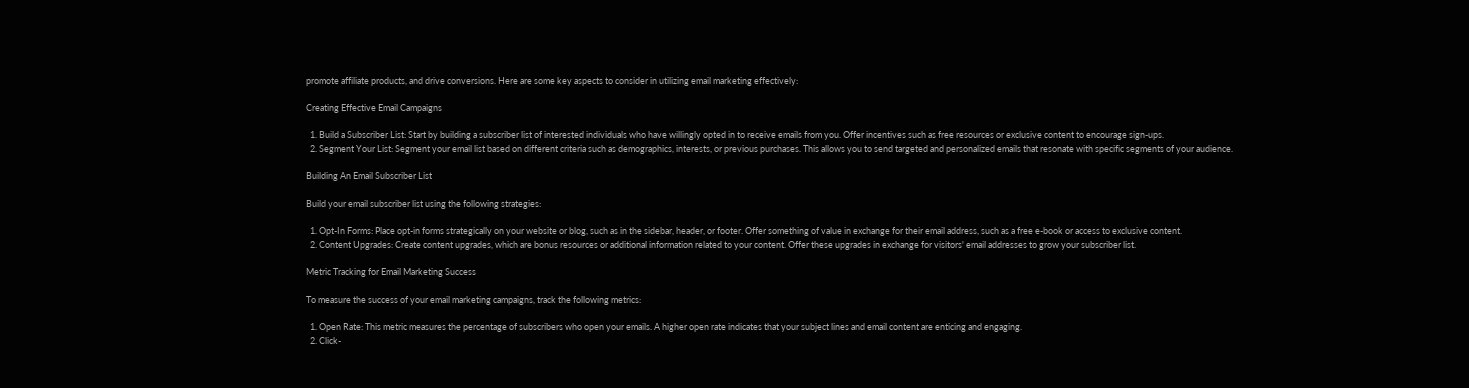promote affiliate products, and drive conversions. Here are some key aspects to consider in utilizing email marketing effectively:

Creating Effective Email Campaigns

  1. Build a Subscriber List: Start by building a subscriber list of interested individuals who have willingly opted in to receive emails from you. Offer incentives such as free resources or exclusive content to encourage sign-ups.
  2. Segment Your List: Segment your email list based on different criteria such as demographics, interests, or previous purchases. This allows you to send targeted and personalized emails that resonate with specific segments of your audience.

Building An Email Subscriber List

Build your email subscriber list using the following strategies:

  1. Opt-In Forms: Place opt-in forms strategically on your website or blog, such as in the sidebar, header, or footer. Offer something of value in exchange for their email address, such as a free e-book or access to exclusive content.
  2. Content Upgrades: Create content upgrades, which are bonus resources or additional information related to your content. Offer these upgrades in exchange for visitors' email addresses to grow your subscriber list.

Metric Tracking for Email Marketing Success

To measure the success of your email marketing campaigns, track the following metrics:

  1. Open Rate: This metric measures the percentage of subscribers who open your emails. A higher open rate indicates that your subject lines and email content are enticing and engaging.
  2. Click-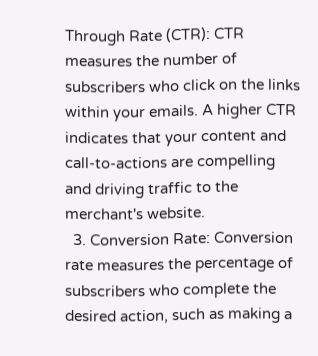Through Rate (CTR): CTR measures the number of subscribers who click on the links within your emails. A higher CTR indicates that your content and call-to-actions are compelling and driving traffic to the merchant's website.
  3. Conversion Rate: Conversion rate measures the percentage of subscribers who complete the desired action, such as making a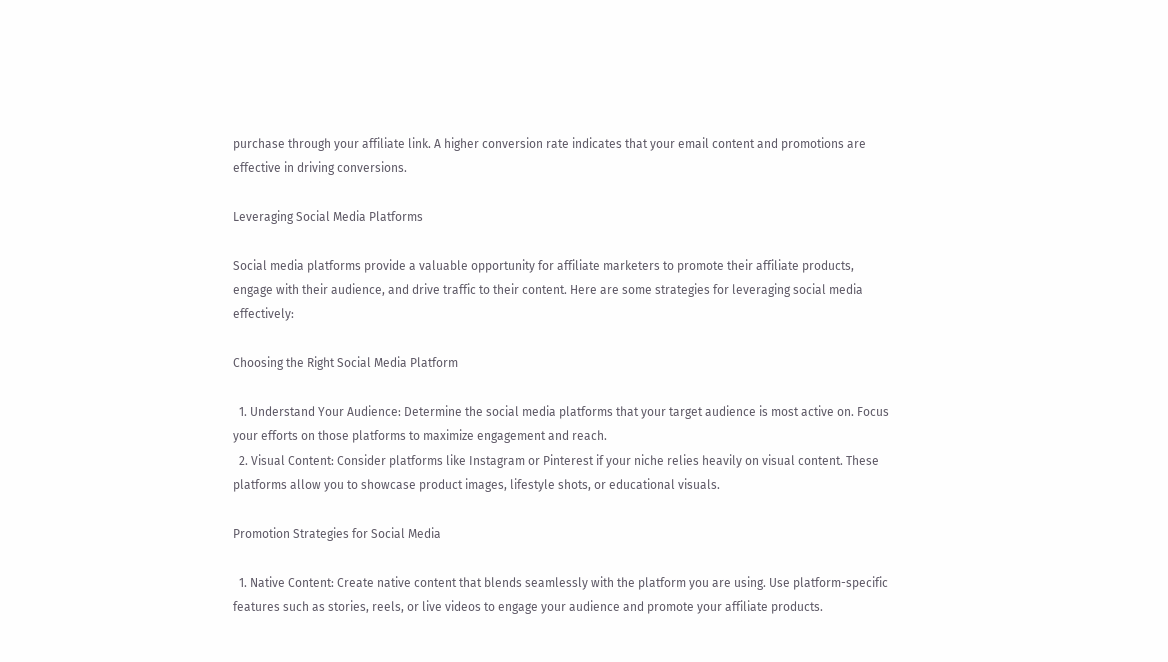purchase through your affiliate link. A higher conversion rate indicates that your email content and promotions are effective in driving conversions.

Leveraging Social Media Platforms

Social media platforms provide a valuable opportunity for affiliate marketers to promote their affiliate products, engage with their audience, and drive traffic to their content. Here are some strategies for leveraging social media effectively:

Choosing the Right Social Media Platform

  1. Understand Your Audience: Determine the social media platforms that your target audience is most active on. Focus your efforts on those platforms to maximize engagement and reach.
  2. Visual Content: Consider platforms like Instagram or Pinterest if your niche relies heavily on visual content. These platforms allow you to showcase product images, lifestyle shots, or educational visuals.

Promotion Strategies for Social Media

  1. Native Content: Create native content that blends seamlessly with the platform you are using. Use platform-specific features such as stories, reels, or live videos to engage your audience and promote your affiliate products.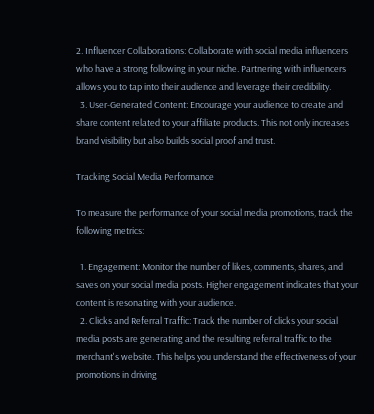2. Influencer Collaborations: Collaborate with social media influencers who have a strong following in your niche. Partnering with influencers allows you to tap into their audience and leverage their credibility.
  3. User-Generated Content: Encourage your audience to create and share content related to your affiliate products. This not only increases brand visibility but also builds social proof and trust.

Tracking Social Media Performance

To measure the performance of your social media promotions, track the following metrics:

  1. Engagement: Monitor the number of likes, comments, shares, and saves on your social media posts. Higher engagement indicates that your content is resonating with your audience.
  2. Clicks and Referral Traffic: Track the number of clicks your social media posts are generating and the resulting referral traffic to the merchant's website. This helps you understand the effectiveness of your promotions in driving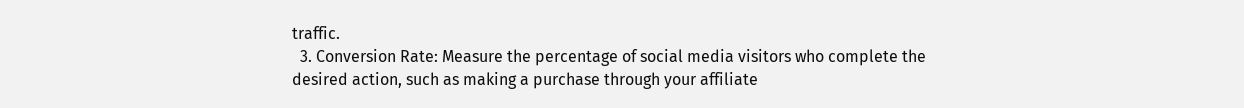traffic.
  3. Conversion Rate: Measure the percentage of social media visitors who complete the desired action, such as making a purchase through your affiliate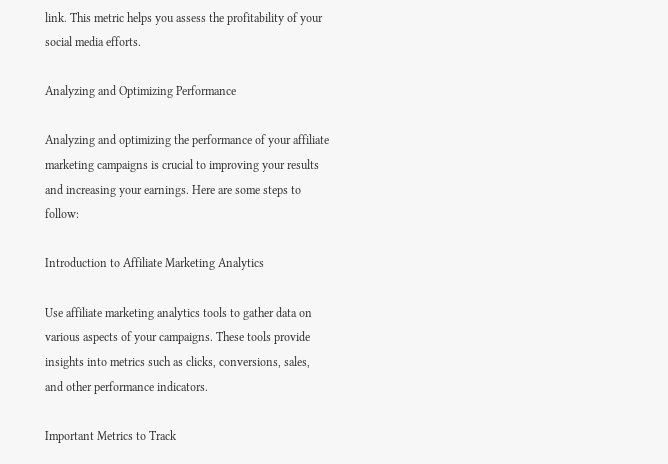link. This metric helps you assess the profitability of your social media efforts.

Analyzing and Optimizing Performance

Analyzing and optimizing the performance of your affiliate marketing campaigns is crucial to improving your results and increasing your earnings. Here are some steps to follow:

Introduction to Affiliate Marketing Analytics

Use affiliate marketing analytics tools to gather data on various aspects of your campaigns. These tools provide insights into metrics such as clicks, conversions, sales, and other performance indicators.

Important Metrics to Track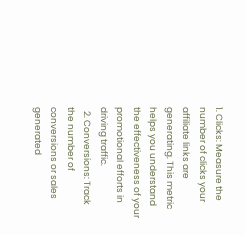1. Clicks: Measure the number of clicks your affiliate links are generating. This metric helps you understand the effectiveness of your promotional efforts in driving traffic.
  2. Conversions: Track the number of conversions or sales generated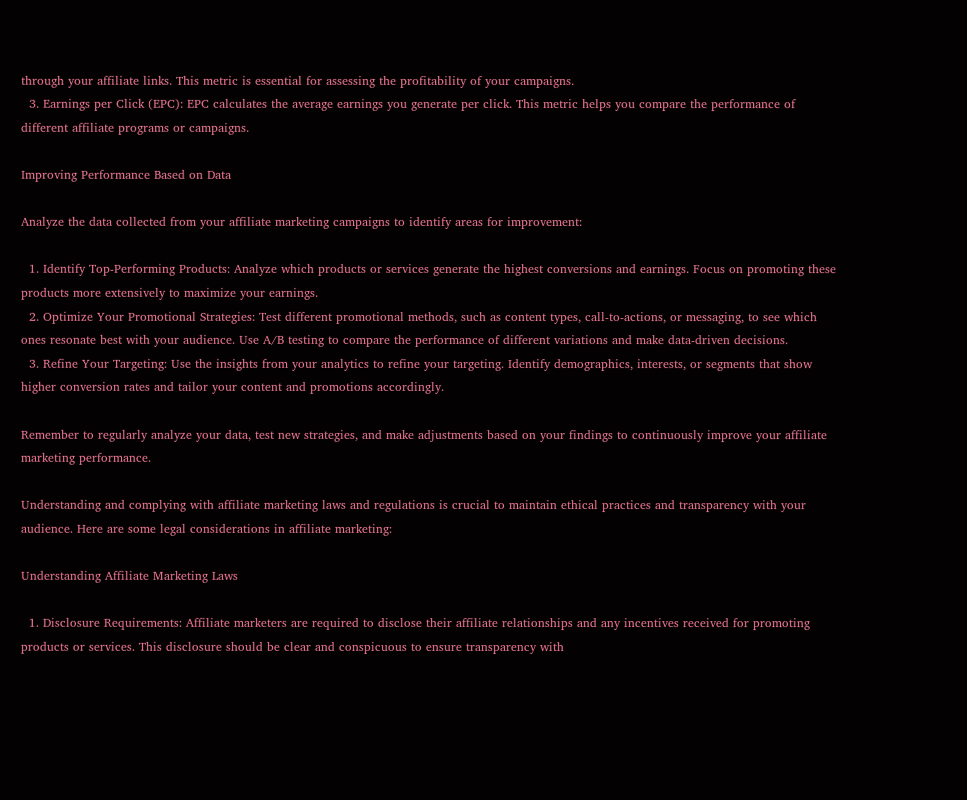through your affiliate links. This metric is essential for assessing the profitability of your campaigns.
  3. Earnings per Click (EPC): EPC calculates the average earnings you generate per click. This metric helps you compare the performance of different affiliate programs or campaigns.

Improving Performance Based on Data

Analyze the data collected from your affiliate marketing campaigns to identify areas for improvement:

  1. Identify Top-Performing Products: Analyze which products or services generate the highest conversions and earnings. Focus on promoting these products more extensively to maximize your earnings.
  2. Optimize Your Promotional Strategies: Test different promotional methods, such as content types, call-to-actions, or messaging, to see which ones resonate best with your audience. Use A/B testing to compare the performance of different variations and make data-driven decisions.
  3. Refine Your Targeting: Use the insights from your analytics to refine your targeting. Identify demographics, interests, or segments that show higher conversion rates and tailor your content and promotions accordingly.

Remember to regularly analyze your data, test new strategies, and make adjustments based on your findings to continuously improve your affiliate marketing performance.

Understanding and complying with affiliate marketing laws and regulations is crucial to maintain ethical practices and transparency with your audience. Here are some legal considerations in affiliate marketing:

Understanding Affiliate Marketing Laws

  1. Disclosure Requirements: Affiliate marketers are required to disclose their affiliate relationships and any incentives received for promoting products or services. This disclosure should be clear and conspicuous to ensure transparency with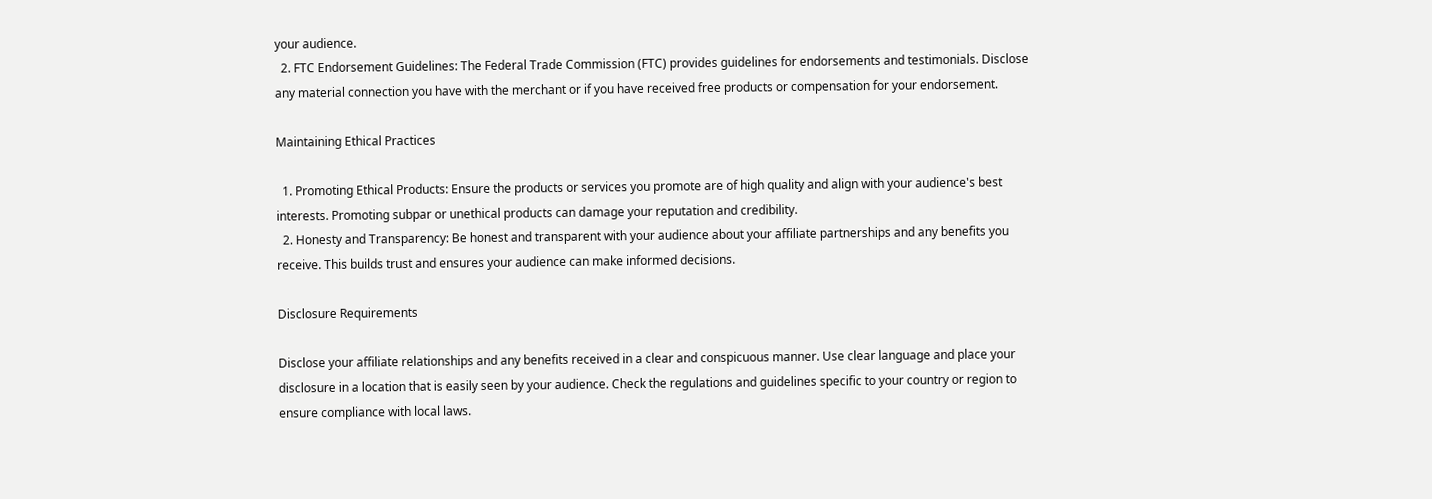your audience.
  2. FTC Endorsement Guidelines: The Federal Trade Commission (FTC) provides guidelines for endorsements and testimonials. Disclose any material connection you have with the merchant or if you have received free products or compensation for your endorsement.

Maintaining Ethical Practices

  1. Promoting Ethical Products: Ensure the products or services you promote are of high quality and align with your audience's best interests. Promoting subpar or unethical products can damage your reputation and credibility.
  2. Honesty and Transparency: Be honest and transparent with your audience about your affiliate partnerships and any benefits you receive. This builds trust and ensures your audience can make informed decisions.

Disclosure Requirements

Disclose your affiliate relationships and any benefits received in a clear and conspicuous manner. Use clear language and place your disclosure in a location that is easily seen by your audience. Check the regulations and guidelines specific to your country or region to ensure compliance with local laws.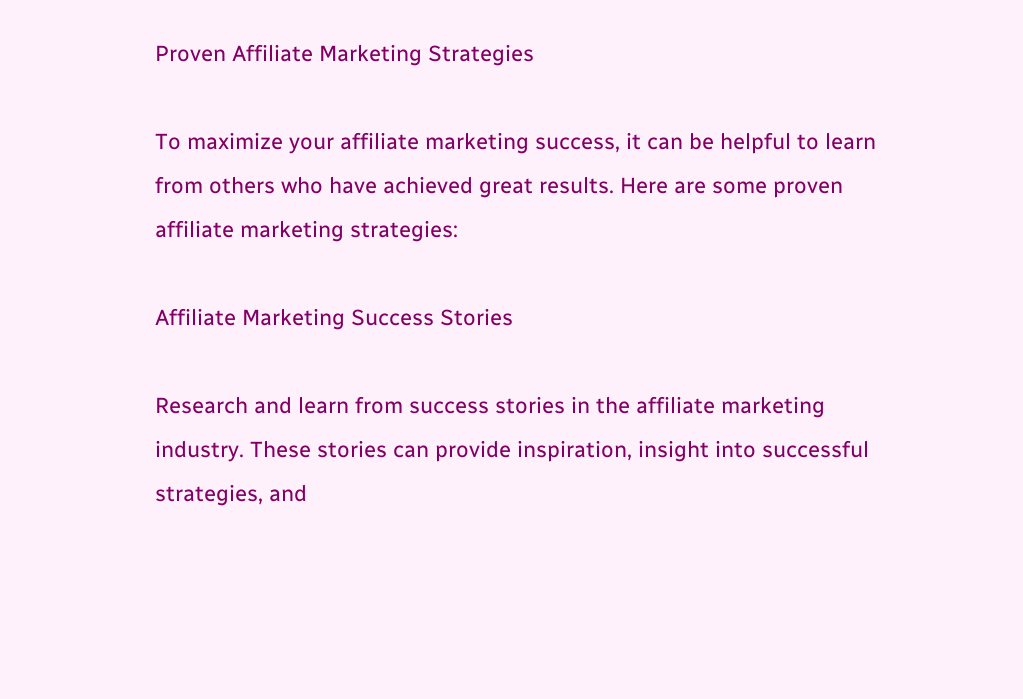Proven Affiliate Marketing Strategies

To maximize your affiliate marketing success, it can be helpful to learn from others who have achieved great results. Here are some proven affiliate marketing strategies:

Affiliate Marketing Success Stories

Research and learn from success stories in the affiliate marketing industry. These stories can provide inspiration, insight into successful strategies, and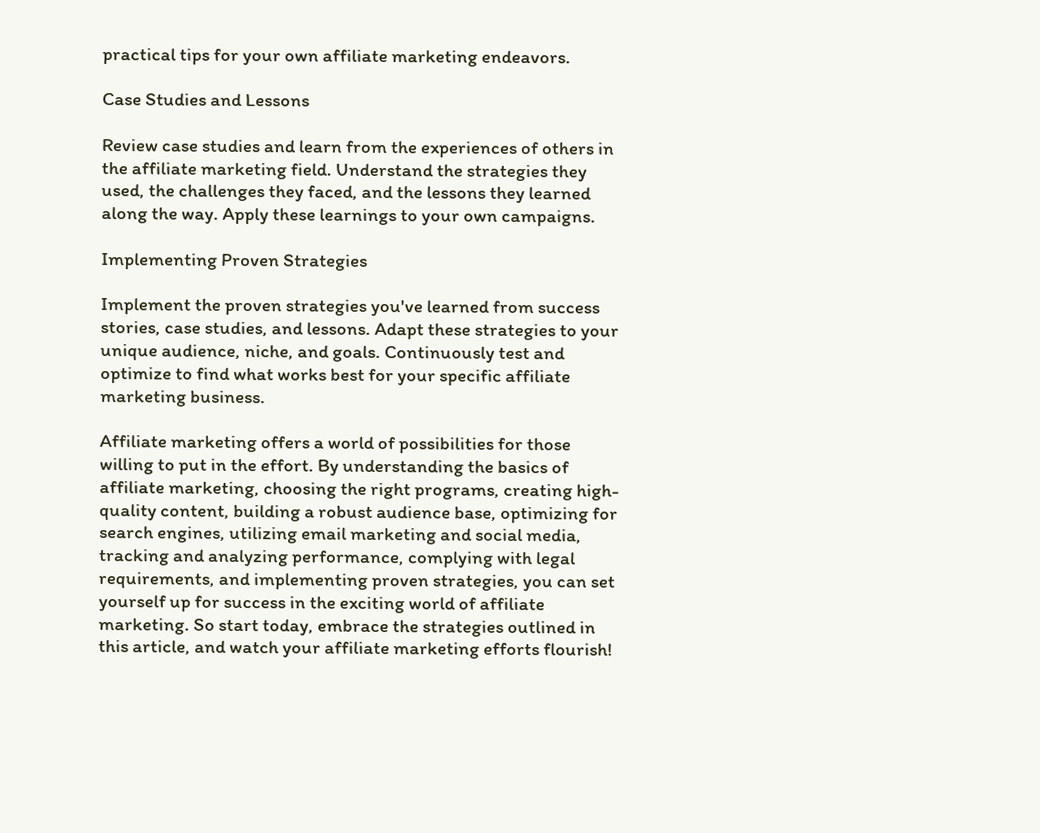practical tips for your own affiliate marketing endeavors.

Case Studies and Lessons

Review case studies and learn from the experiences of others in the affiliate marketing field. Understand the strategies they used, the challenges they faced, and the lessons they learned along the way. Apply these learnings to your own campaigns.

Implementing Proven Strategies

Implement the proven strategies you've learned from success stories, case studies, and lessons. Adapt these strategies to your unique audience, niche, and goals. Continuously test and optimize to find what works best for your specific affiliate marketing business.

Affiliate marketing offers a world of possibilities for those willing to put in the effort. By understanding the basics of affiliate marketing, choosing the right programs, creating high-quality content, building a robust audience base, optimizing for search engines, utilizing email marketing and social media, tracking and analyzing performance, complying with legal requirements, and implementing proven strategies, you can set yourself up for success in the exciting world of affiliate marketing. So start today, embrace the strategies outlined in this article, and watch your affiliate marketing efforts flourish!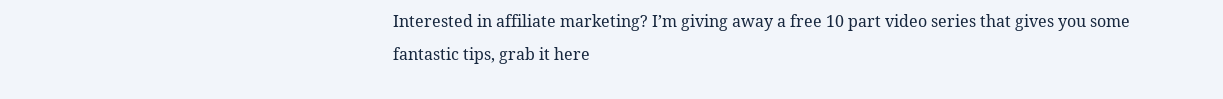Interested in affiliate marketing? I’m giving away a free 10 part video series that gives you some fantastic tips, grab it here